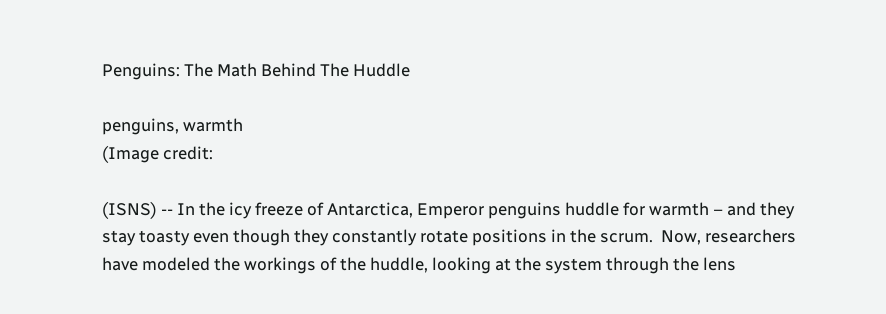Penguins: The Math Behind The Huddle

penguins, warmth
(Image credit:

(ISNS) -- In the icy freeze of Antarctica, Emperor penguins huddle for warmth – and they stay toasty even though they constantly rotate positions in the scrum.  Now, researchers have modeled the workings of the huddle, looking at the system through the lens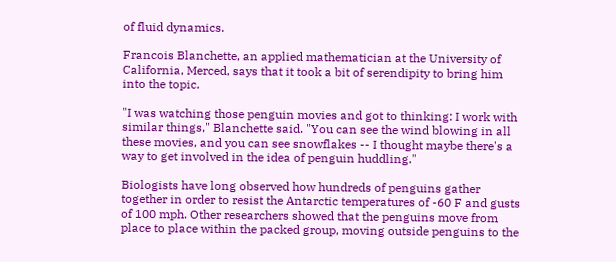of fluid dynamics.

Francois Blanchette, an applied mathematician at the University of California, Merced, says that it took a bit of serendipity to bring him into the topic.

"I was watching those penguin movies and got to thinking: I work with similar things," Blanchette said. "You can see the wind blowing in all these movies, and you can see snowflakes -- I thought maybe there's a way to get involved in the idea of penguin huddling."

Biologists have long observed how hundreds of penguins gather together in order to resist the Antarctic temperatures of -60 F and gusts of 100 mph. Other researchers showed that the penguins move from place to place within the packed group, moving outside penguins to the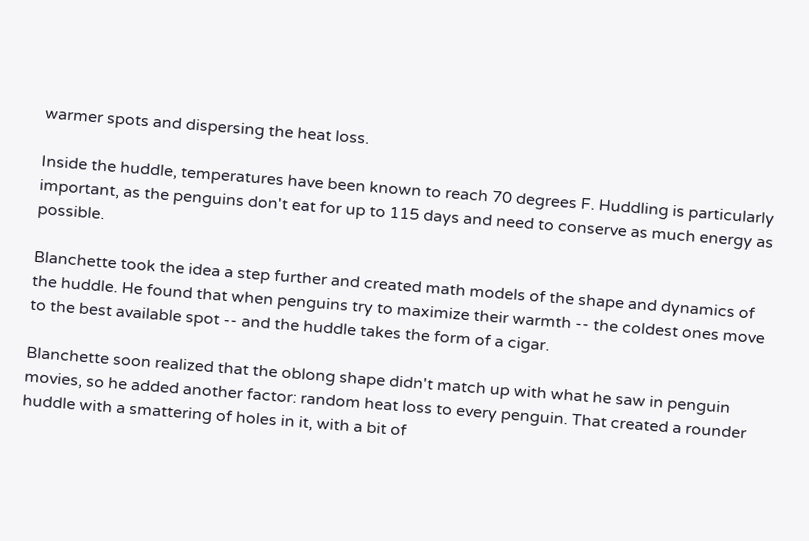warmer spots and dispersing the heat loss.

Inside the huddle, temperatures have been known to reach 70 degrees F. Huddling is particularly important, as the penguins don't eat for up to 115 days and need to conserve as much energy as possible.

Blanchette took the idea a step further and created math models of the shape and dynamics of the huddle. He found that when penguins try to maximize their warmth -- the coldest ones move to the best available spot -- and the huddle takes the form of a cigar.

Blanchette soon realized that the oblong shape didn't match up with what he saw in penguin movies, so he added another factor: random heat loss to every penguin. That created a rounder huddle with a smattering of holes in it, with a bit of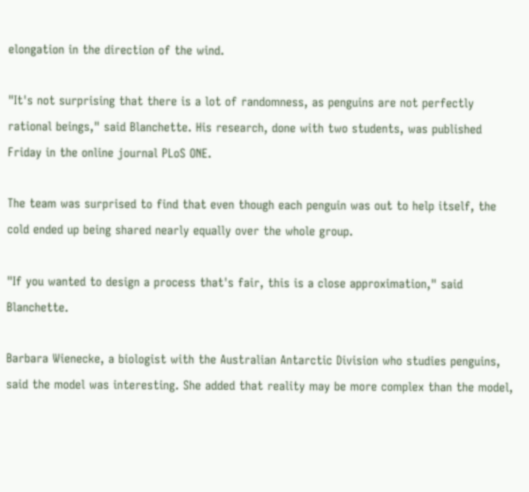elongation in the direction of the wind.

"It's not surprising that there is a lot of randomness, as penguins are not perfectly rational beings," said Blanchette. His research, done with two students, was published Friday in the online journal PLoS ONE.

The team was surprised to find that even though each penguin was out to help itself, the cold ended up being shared nearly equally over the whole group.

"If you wanted to design a process that's fair, this is a close approximation," said Blanchette.

Barbara Wienecke, a biologist with the Australian Antarctic Division who studies penguins, said the model was interesting. She added that reality may be more complex than the model,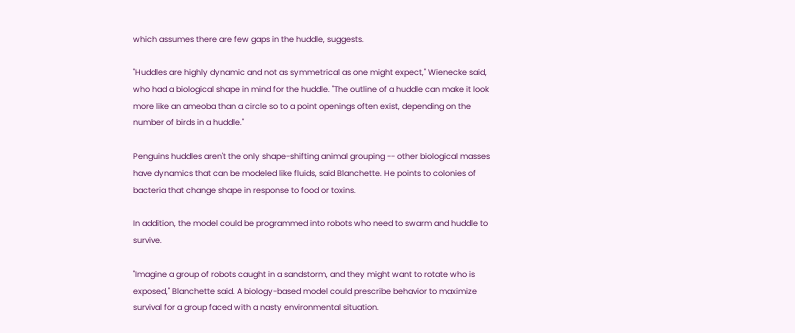which assumes there are few gaps in the huddle, suggests.

"Huddles are highly dynamic and not as symmetrical as one might expect," Wienecke said, who had a biological shape in mind for the huddle. "The outline of a huddle can make it look more like an ameoba than a circle so to a point openings often exist, depending on the number of birds in a huddle."

Penguins huddles aren't the only shape-shifting animal grouping -- other biological masses have dynamics that can be modeled like fluids, said Blanchette. He points to colonies of bacteria that change shape in response to food or toxins.

In addition, the model could be programmed into robots who need to swarm and huddle to survive.

"Imagine a group of robots caught in a sandstorm, and they might want to rotate who is exposed," Blanchette said. A biology-based model could prescribe behavior to maximize survival for a group faced with a nasty environmental situation.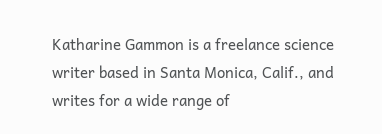Katharine Gammon is a freelance science writer based in Santa Monica, Calif., and writes for a wide range of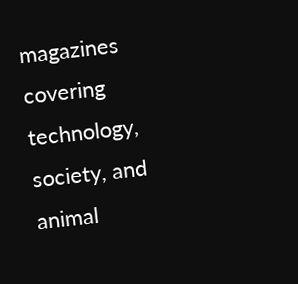magazines covering technology, society, and animal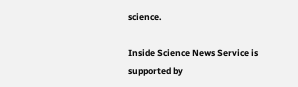science.

Inside Science News Service is supported by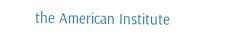the American Institute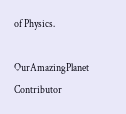of Physics.

OurAmazingPlanet Contributor